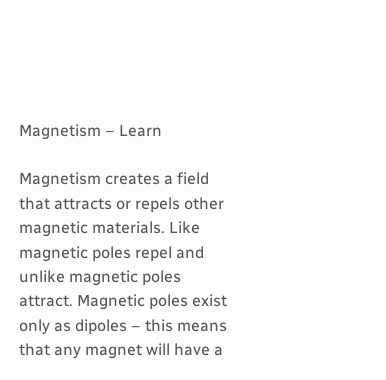Magnetism – Learn

Magnetism creates a field that attracts or repels other magnetic materials. Like magnetic poles repel and unlike magnetic poles attract. Magnetic poles exist only as dipoles – this means that any magnet will have a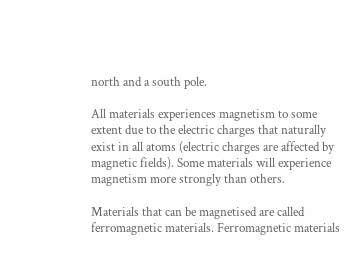north and a south pole.

All materials experiences magnetism to some extent due to the electric charges that naturally exist in all atoms (electric charges are affected by magnetic fields). Some materials will experience magnetism more strongly than others.

Materials that can be magnetised are called ferromagnetic materials. Ferromagnetic materials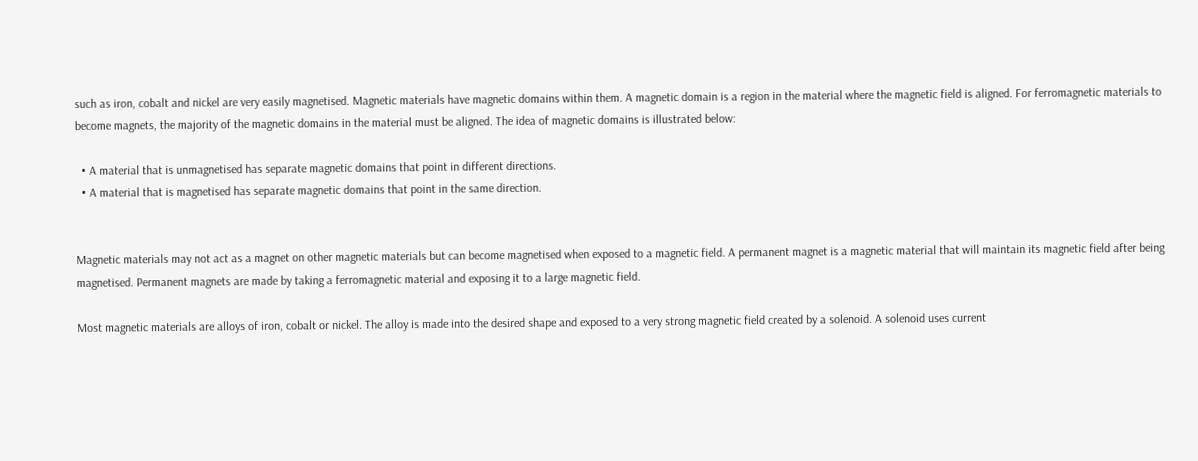such as iron, cobalt and nickel are very easily magnetised. Magnetic materials have magnetic domains within them. A magnetic domain is a region in the material where the magnetic field is aligned. For ferromagnetic materials to become magnets, the majority of the magnetic domains in the material must be aligned. The idea of magnetic domains is illustrated below:

  • A material that is unmagnetised has separate magnetic domains that point in different directions.
  • A material that is magnetised has separate magnetic domains that point in the same direction.


Magnetic materials may not act as a magnet on other magnetic materials but can become magnetised when exposed to a magnetic field. A permanent magnet is a magnetic material that will maintain its magnetic field after being magnetised. Permanent magnets are made by taking a ferromagnetic material and exposing it to a large magnetic field.

Most magnetic materials are alloys of iron, cobalt or nickel. The alloy is made into the desired shape and exposed to a very strong magnetic field created by a solenoid. A solenoid uses current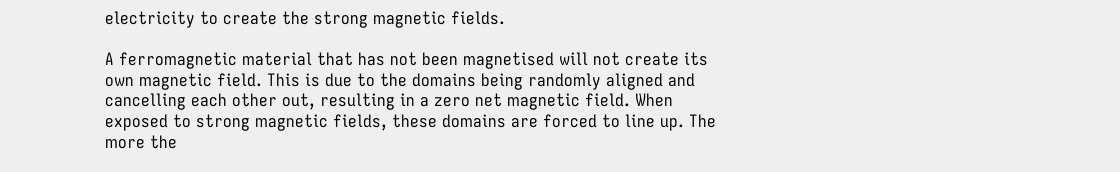electricity to create the strong magnetic fields.

A ferromagnetic material that has not been magnetised will not create its own magnetic field. This is due to the domains being randomly aligned and cancelling each other out, resulting in a zero net magnetic field. When exposed to strong magnetic fields, these domains are forced to line up. The more the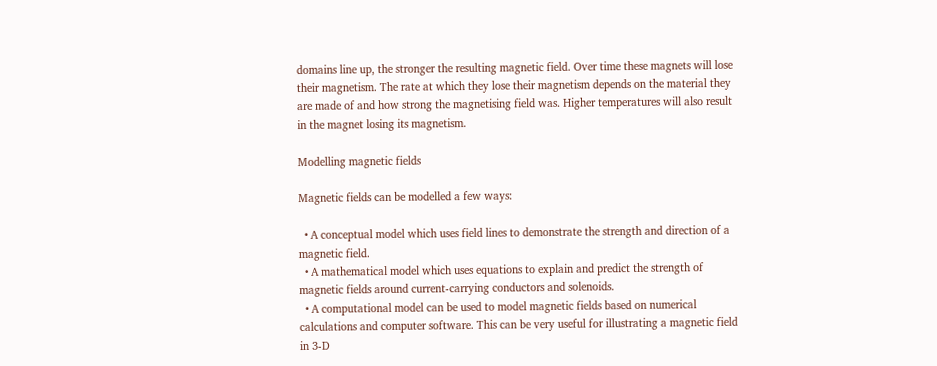domains line up, the stronger the resulting magnetic field. Over time these magnets will lose their magnetism. The rate at which they lose their magnetism depends on the material they are made of and how strong the magnetising field was. Higher temperatures will also result in the magnet losing its magnetism.

Modelling magnetic fields

Magnetic fields can be modelled a few ways:

  • A conceptual model which uses field lines to demonstrate the strength and direction of a magnetic field.
  • A mathematical model which uses equations to explain and predict the strength of magnetic fields around current-carrying conductors and solenoids.
  • A computational model can be used to model magnetic fields based on numerical calculations and computer software. This can be very useful for illustrating a magnetic field in 3-D